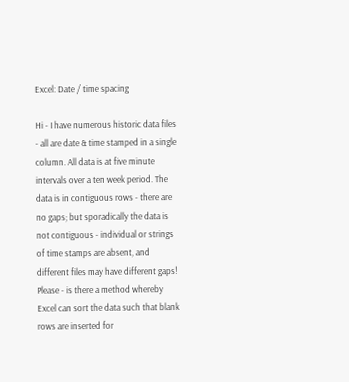Excel: Date / time spacing

Hi - I have numerous historic data files - all are date & time stamped in a single column. All data is at five minute intervals over a ten week period. The data is in contiguous rows - there are no gaps; but sporadically the data is not contiguous - individual or strings of time stamps are absent, and different files may have different gaps! Please - is there a method whereby Excel can sort the data such that blank rows are inserted for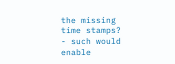the missing time stamps? - such would enable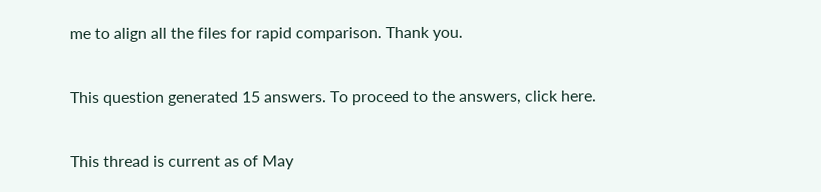me to align all the files for rapid comparison. Thank you.

This question generated 15 answers. To proceed to the answers, click here.

This thread is current as of May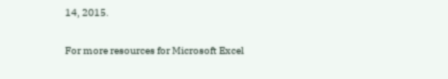14, 2015.

For more resources for Microsoft Excel